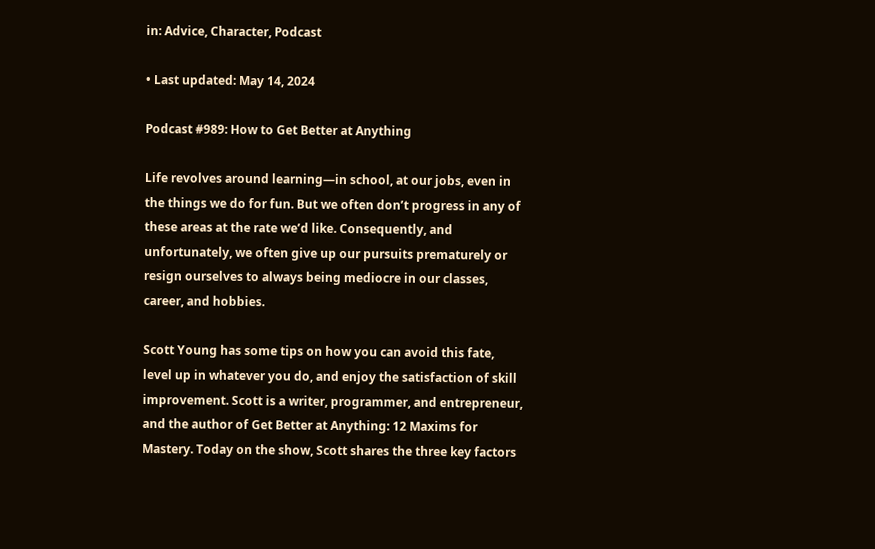in: Advice, Character, Podcast

• Last updated: May 14, 2024

Podcast #989: How to Get Better at Anything

Life revolves around learning—in school, at our jobs, even in the things we do for fun. But we often don’t progress in any of these areas at the rate we’d like. Consequently, and unfortunately, we often give up our pursuits prematurely or resign ourselves to always being mediocre in our classes, career, and hobbies.

Scott Young has some tips on how you can avoid this fate, level up in whatever you do, and enjoy the satisfaction of skill improvement. Scott is a writer, programmer, and entrepreneur, and the author of Get Better at Anything: 12 Maxims for Mastery. Today on the show, Scott shares the three key factors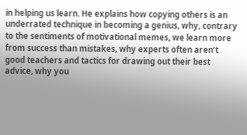in helping us learn. He explains how copying others is an underrated technique in becoming a genius, why, contrary to the sentiments of motivational memes, we learn more from success than mistakes, why experts often aren’t good teachers and tactics for drawing out their best advice, why you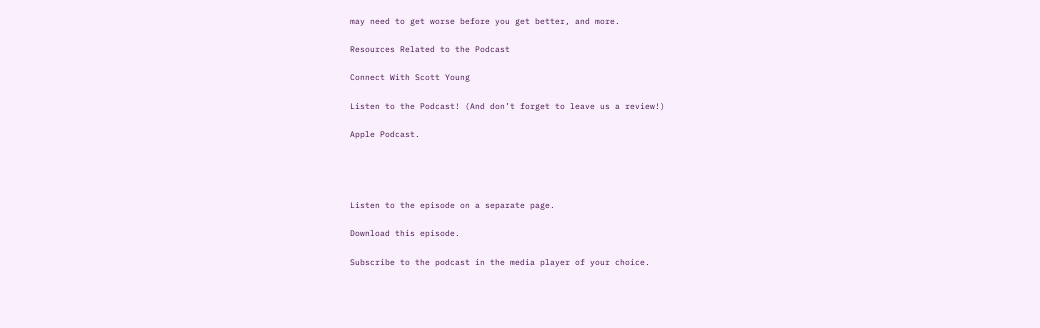may need to get worse before you get better, and more.

Resources Related to the Podcast

Connect With Scott Young

Listen to the Podcast! (And don’t forget to leave us a review!)

Apple Podcast.




Listen to the episode on a separate page.

Download this episode.

Subscribe to the podcast in the media player of your choice.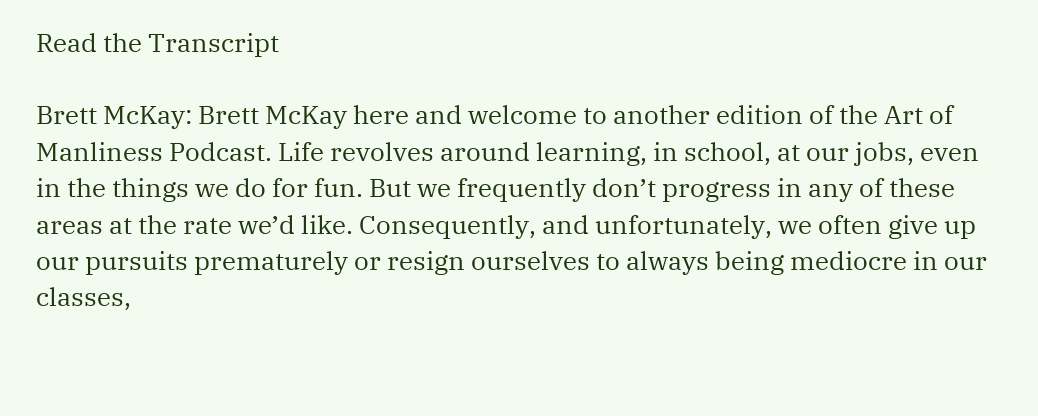Read the Transcript

Brett McKay: Brett McKay here and welcome to another edition of the Art of Manliness Podcast. Life revolves around learning, in school, at our jobs, even in the things we do for fun. But we frequently don’t progress in any of these areas at the rate we’d like. Consequently, and unfortunately, we often give up our pursuits prematurely or resign ourselves to always being mediocre in our classes,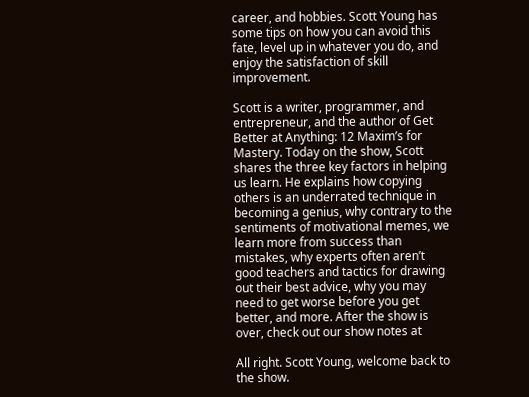career, and hobbies. Scott Young has some tips on how you can avoid this fate, level up in whatever you do, and enjoy the satisfaction of skill improvement.

Scott is a writer, programmer, and entrepreneur, and the author of Get Better at Anything: 12 Maxim’s for Mastery. Today on the show, Scott shares the three key factors in helping us learn. He explains how copying others is an underrated technique in becoming a genius, why contrary to the sentiments of motivational memes, we learn more from success than mistakes, why experts often aren’t good teachers and tactics for drawing out their best advice, why you may need to get worse before you get better, and more. After the show is over, check out our show notes at

All right. Scott Young, welcome back to the show.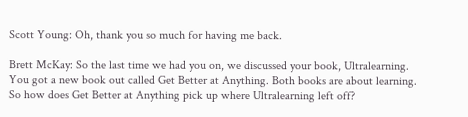Scott Young: Oh, thank you so much for having me back.

Brett McKay: So the last time we had you on, we discussed your book, Ultralearning. You got a new book out called Get Better at Anything. Both books are about learning. So how does Get Better at Anything pick up where Ultralearning left off?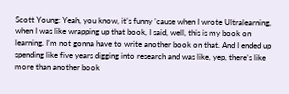Scott Young: Yeah, you know, it’s funny ’cause when I wrote Ultralearning, when I was like wrapping up that book, I said, well, this is my book on learning. I’m not gonna have to write another book on that. And I ended up spending like five years digging into research and was like, yep, there’s like more than another book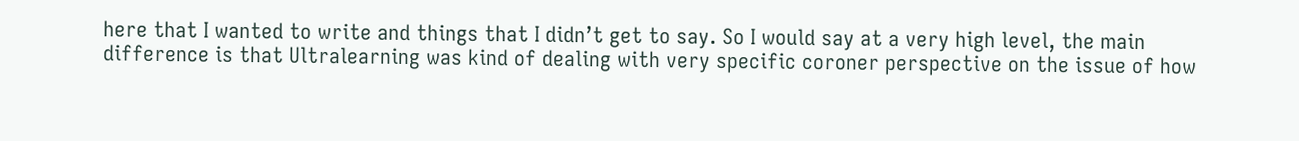here that I wanted to write and things that I didn’t get to say. So I would say at a very high level, the main difference is that Ultralearning was kind of dealing with very specific coroner perspective on the issue of how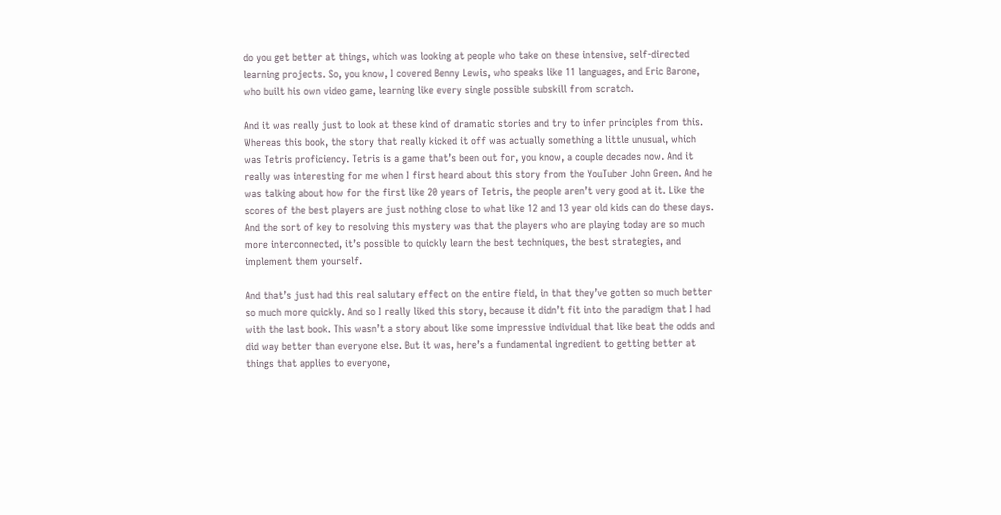do you get better at things, which was looking at people who take on these intensive, self-directed learning projects. So, you know, I covered Benny Lewis, who speaks like 11 languages, and Eric Barone, who built his own video game, learning like every single possible subskill from scratch.

And it was really just to look at these kind of dramatic stories and try to infer principles from this. Whereas this book, the story that really kicked it off was actually something a little unusual, which was Tetris proficiency. Tetris is a game that’s been out for, you know, a couple decades now. And it really was interesting for me when I first heard about this story from the YouTuber John Green. And he was talking about how for the first like 20 years of Tetris, the people aren’t very good at it. Like the scores of the best players are just nothing close to what like 12 and 13 year old kids can do these days. And the sort of key to resolving this mystery was that the players who are playing today are so much more interconnected, it’s possible to quickly learn the best techniques, the best strategies, and implement them yourself.

And that’s just had this real salutary effect on the entire field, in that they’ve gotten so much better so much more quickly. And so I really liked this story, because it didn’t fit into the paradigm that I had with the last book. This wasn’t a story about like some impressive individual that like beat the odds and did way better than everyone else. But it was, here’s a fundamental ingredient to getting better at things that applies to everyone,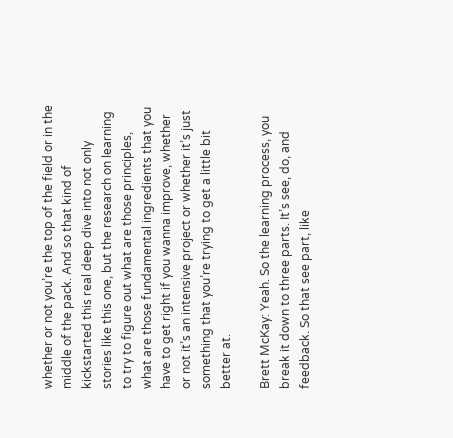whether or not you’re the top of the field or in the middle of the pack. And so that kind of kickstarted this real deep dive into not only stories like this one, but the research on learning to try to figure out what are those principles, what are those fundamental ingredients that you have to get right if you wanna improve, whether or not it’s an intensive project or whether it’s just something that you’re trying to get a little bit better at.

Brett McKay: Yeah. So the learning process, you break it down to three parts. It’s see, do, and feedback. So that see part, like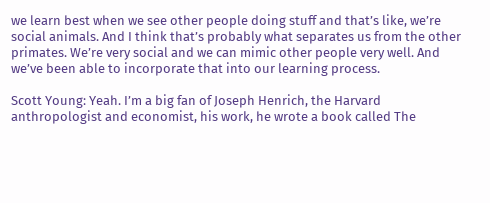we learn best when we see other people doing stuff and that’s like, we’re social animals. And I think that’s probably what separates us from the other primates. We’re very social and we can mimic other people very well. And we’ve been able to incorporate that into our learning process.

Scott Young: Yeah. I’m a big fan of Joseph Henrich, the Harvard anthropologist and economist, his work, he wrote a book called The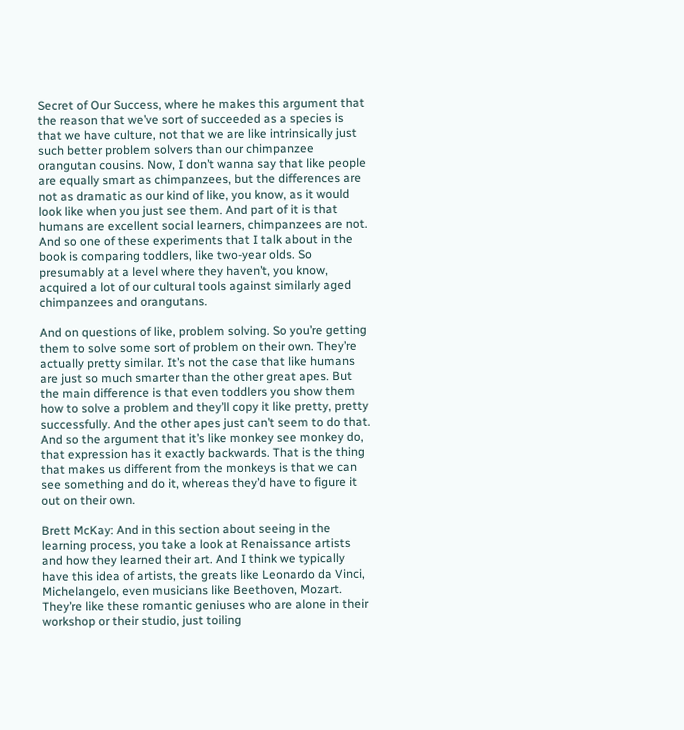Secret of Our Success, where he makes this argument that the reason that we’ve sort of succeeded as a species is that we have culture, not that we are like intrinsically just such better problem solvers than our chimpanzee orangutan cousins. Now, I don’t wanna say that like people are equally smart as chimpanzees, but the differences are not as dramatic as our kind of like, you know, as it would look like when you just see them. And part of it is that humans are excellent social learners, chimpanzees are not. And so one of these experiments that I talk about in the book is comparing toddlers, like two-year olds. So presumably at a level where they haven’t, you know, acquired a lot of our cultural tools against similarly aged chimpanzees and orangutans.

And on questions of like, problem solving. So you’re getting them to solve some sort of problem on their own. They’re actually pretty similar. It’s not the case that like humans are just so much smarter than the other great apes. But the main difference is that even toddlers you show them how to solve a problem and they’ll copy it like pretty, pretty successfully. And the other apes just can’t seem to do that. And so the argument that it’s like monkey see monkey do, that expression has it exactly backwards. That is the thing that makes us different from the monkeys is that we can see something and do it, whereas they’d have to figure it out on their own.

Brett McKay: And in this section about seeing in the learning process, you take a look at Renaissance artists and how they learned their art. And I think we typically have this idea of artists, the greats like Leonardo da Vinci, Michelangelo, even musicians like Beethoven, Mozart. They’re like these romantic geniuses who are alone in their workshop or their studio, just toiling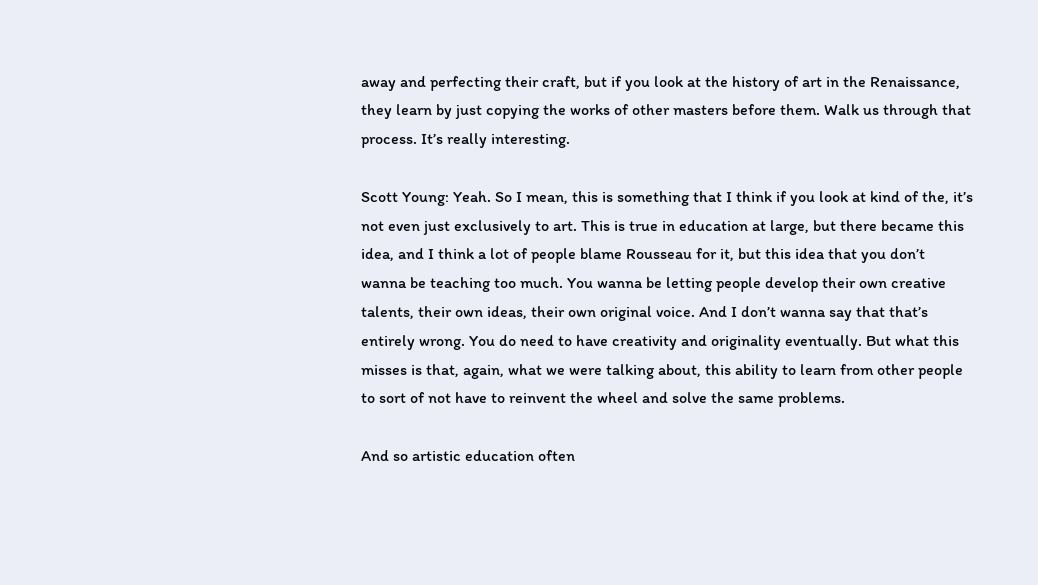away and perfecting their craft, but if you look at the history of art in the Renaissance, they learn by just copying the works of other masters before them. Walk us through that process. It’s really interesting.

Scott Young: Yeah. So I mean, this is something that I think if you look at kind of the, it’s not even just exclusively to art. This is true in education at large, but there became this idea, and I think a lot of people blame Rousseau for it, but this idea that you don’t wanna be teaching too much. You wanna be letting people develop their own creative talents, their own ideas, their own original voice. And I don’t wanna say that that’s entirely wrong. You do need to have creativity and originality eventually. But what this misses is that, again, what we were talking about, this ability to learn from other people to sort of not have to reinvent the wheel and solve the same problems.

And so artistic education often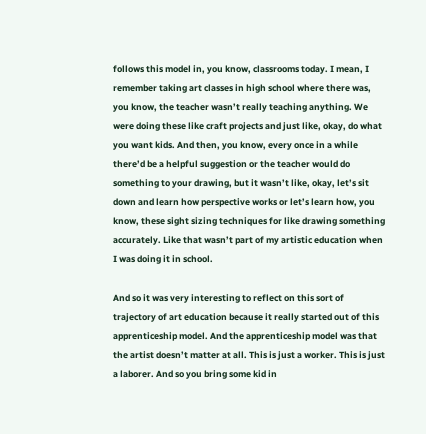follows this model in, you know, classrooms today. I mean, I remember taking art classes in high school where there was, you know, the teacher wasn’t really teaching anything. We were doing these like craft projects and just like, okay, do what you want kids. And then, you know, every once in a while there’d be a helpful suggestion or the teacher would do something to your drawing, but it wasn’t like, okay, let’s sit down and learn how perspective works or let’s learn how, you know, these sight sizing techniques for like drawing something accurately. Like that wasn’t part of my artistic education when I was doing it in school.

And so it was very interesting to reflect on this sort of trajectory of art education because it really started out of this apprenticeship model. And the apprenticeship model was that the artist doesn’t matter at all. This is just a worker. This is just a laborer. And so you bring some kid in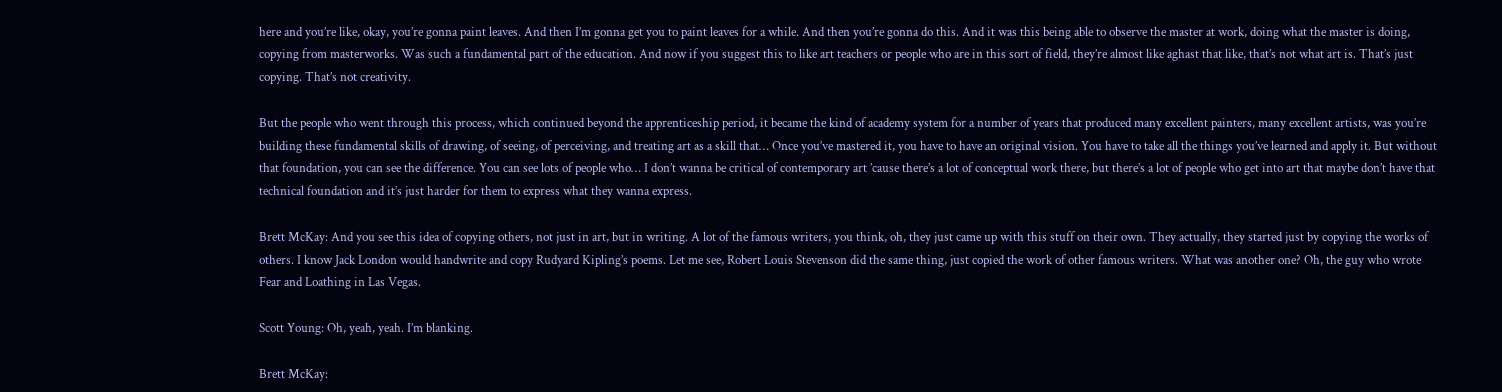here and you’re like, okay, you’re gonna paint leaves. And then I’m gonna get you to paint leaves for a while. And then you’re gonna do this. And it was this being able to observe the master at work, doing what the master is doing, copying from masterworks. Was such a fundamental part of the education. And now if you suggest this to like art teachers or people who are in this sort of field, they’re almost like aghast that like, that’s not what art is. That’s just copying. That’s not creativity.

But the people who went through this process, which continued beyond the apprenticeship period, it became the kind of academy system for a number of years that produced many excellent painters, many excellent artists, was you’re building these fundamental skills of drawing, of seeing, of perceiving, and treating art as a skill that… Once you’ve mastered it, you have to have an original vision. You have to take all the things you’ve learned and apply it. But without that foundation, you can see the difference. You can see lots of people who… I don’t wanna be critical of contemporary art ’cause there’s a lot of conceptual work there, but there’s a lot of people who get into art that maybe don’t have that technical foundation and it’s just harder for them to express what they wanna express.

Brett McKay: And you see this idea of copying others, not just in art, but in writing. A lot of the famous writers, you think, oh, they just came up with this stuff on their own. They actually, they started just by copying the works of others. I know Jack London would handwrite and copy Rudyard Kipling’s poems. Let me see, Robert Louis Stevenson did the same thing, just copied the work of other famous writers. What was another one? Oh, the guy who wrote Fear and Loathing in Las Vegas.

Scott Young: Oh, yeah, yeah. I’m blanking.

Brett McKay: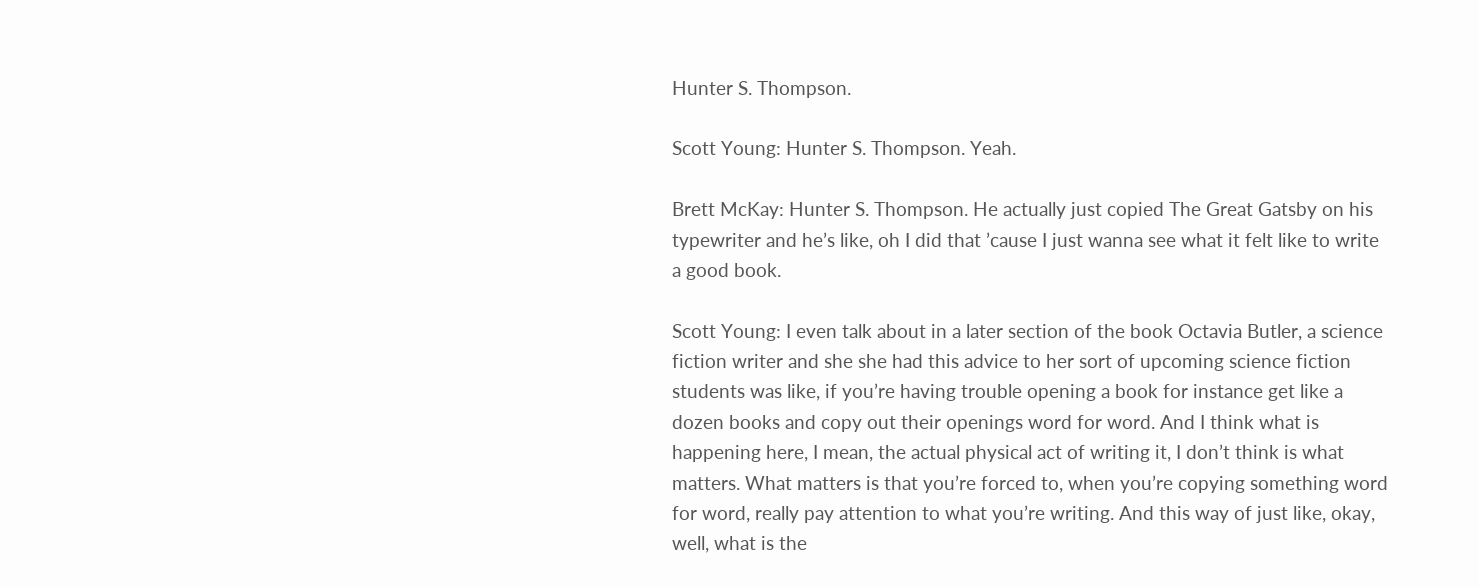Hunter S. Thompson.

Scott Young: Hunter S. Thompson. Yeah.

Brett McKay: Hunter S. Thompson. He actually just copied The Great Gatsby on his typewriter and he’s like, oh I did that ’cause I just wanna see what it felt like to write a good book.

Scott Young: I even talk about in a later section of the book Octavia Butler, a science fiction writer and she she had this advice to her sort of upcoming science fiction students was like, if you’re having trouble opening a book for instance get like a dozen books and copy out their openings word for word. And I think what is happening here, I mean, the actual physical act of writing it, I don’t think is what matters. What matters is that you’re forced to, when you’re copying something word for word, really pay attention to what you’re writing. And this way of just like, okay, well, what is the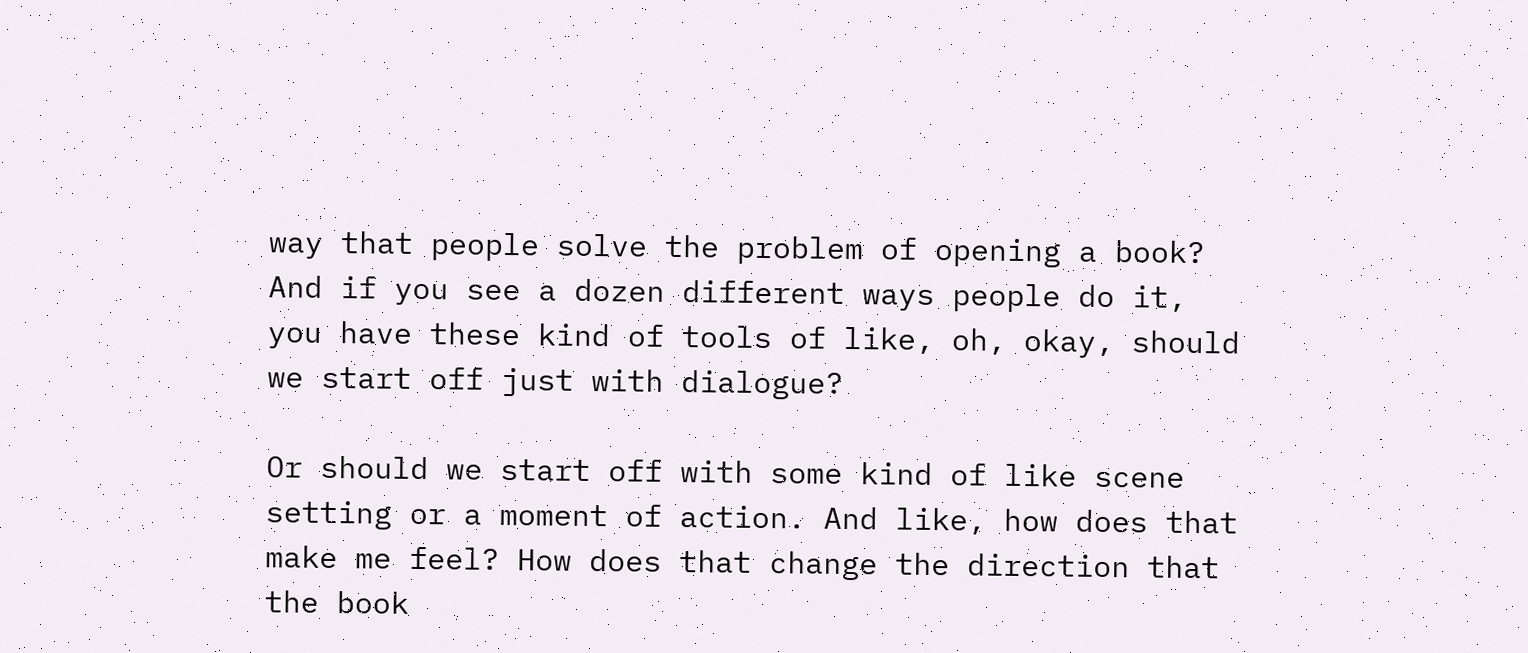way that people solve the problem of opening a book? And if you see a dozen different ways people do it, you have these kind of tools of like, oh, okay, should we start off just with dialogue?

Or should we start off with some kind of like scene setting or a moment of action. And like, how does that make me feel? How does that change the direction that the book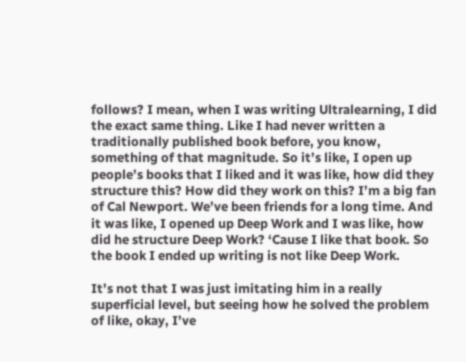follows? I mean, when I was writing Ultralearning, I did the exact same thing. Like I had never written a traditionally published book before, you know, something of that magnitude. So it’s like, I open up people’s books that I liked and it was like, how did they structure this? How did they work on this? I’m a big fan of Cal Newport. We’ve been friends for a long time. And it was like, I opened up Deep Work and I was like, how did he structure Deep Work? ‘Cause I like that book. So the book I ended up writing is not like Deep Work.

It’s not that I was just imitating him in a really superficial level, but seeing how he solved the problem of like, okay, I’ve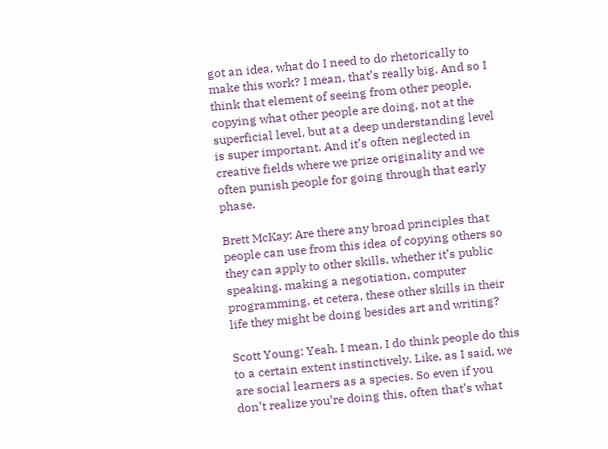got an idea, what do I need to do rhetorically to make this work? I mean, that’s really big. And so I think that element of seeing from other people, copying what other people are doing, not at the superficial level, but at a deep understanding level is super important. And it’s often neglected in creative fields where we prize originality and we often punish people for going through that early phase.

Brett McKay: Are there any broad principles that people can use from this idea of copying others so they can apply to other skills, whether it’s public speaking, making a negotiation, computer programming, et cetera, these other skills in their life they might be doing besides art and writing?

Scott Young: Yeah. I mean, I do think people do this to a certain extent instinctively. Like, as I said, we are social learners as a species. So even if you don’t realize you’re doing this, often that’s what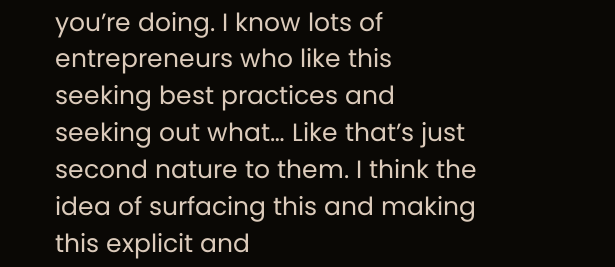you’re doing. I know lots of entrepreneurs who like this seeking best practices and seeking out what… Like that’s just second nature to them. I think the idea of surfacing this and making this explicit and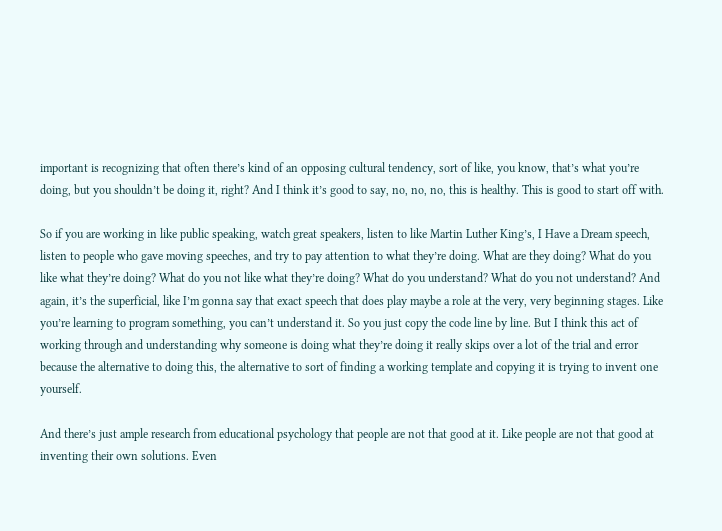important is recognizing that often there’s kind of an opposing cultural tendency, sort of like, you know, that’s what you’re doing, but you shouldn’t be doing it, right? And I think it’s good to say, no, no, no, this is healthy. This is good to start off with.

So if you are working in like public speaking, watch great speakers, listen to like Martin Luther King’s, I Have a Dream speech, listen to people who gave moving speeches, and try to pay attention to what they’re doing. What are they doing? What do you like what they’re doing? What do you not like what they’re doing? What do you understand? What do you not understand? And again, it’s the superficial, like I’m gonna say that exact speech that does play maybe a role at the very, very beginning stages. Like you’re learning to program something, you can’t understand it. So you just copy the code line by line. But I think this act of working through and understanding why someone is doing what they’re doing it really skips over a lot of the trial and error because the alternative to doing this, the alternative to sort of finding a working template and copying it is trying to invent one yourself.

And there’s just ample research from educational psychology that people are not that good at it. Like people are not that good at inventing their own solutions. Even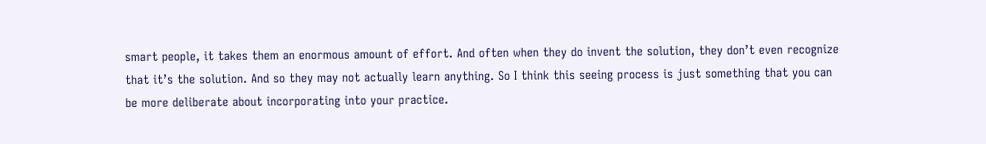smart people, it takes them an enormous amount of effort. And often when they do invent the solution, they don’t even recognize that it’s the solution. And so they may not actually learn anything. So I think this seeing process is just something that you can be more deliberate about incorporating into your practice.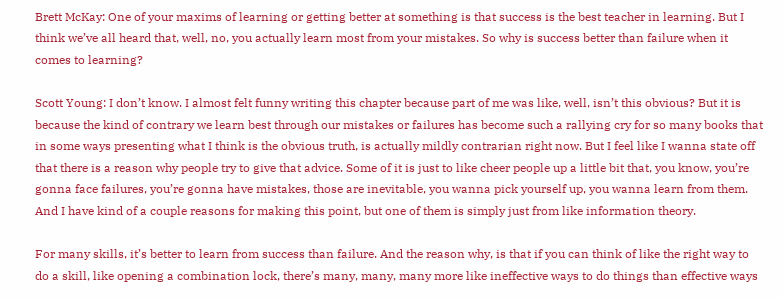Brett McKay: One of your maxims of learning or getting better at something is that success is the best teacher in learning. But I think we’ve all heard that, well, no, you actually learn most from your mistakes. So why is success better than failure when it comes to learning?

Scott Young: I don’t know. I almost felt funny writing this chapter because part of me was like, well, isn’t this obvious? But it is because the kind of contrary we learn best through our mistakes or failures has become such a rallying cry for so many books that in some ways presenting what I think is the obvious truth, is actually mildly contrarian right now. But I feel like I wanna state off that there is a reason why people try to give that advice. Some of it is just to like cheer people up a little bit that, you know, you’re gonna face failures, you’re gonna have mistakes, those are inevitable, you wanna pick yourself up, you wanna learn from them. And I have kind of a couple reasons for making this point, but one of them is simply just from like information theory.

For many skills, it’s better to learn from success than failure. And the reason why, is that if you can think of like the right way to do a skill, like opening a combination lock, there’s many, many, many more like ineffective ways to do things than effective ways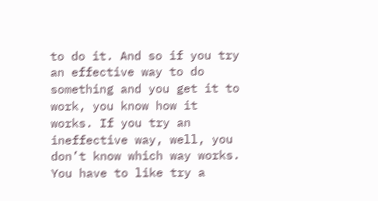to do it. And so if you try an effective way to do something and you get it to work, you know how it works. If you try an ineffective way, well, you don’t know which way works. You have to like try a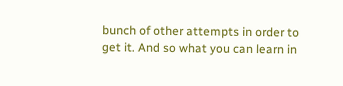bunch of other attempts in order to get it. And so what you can learn in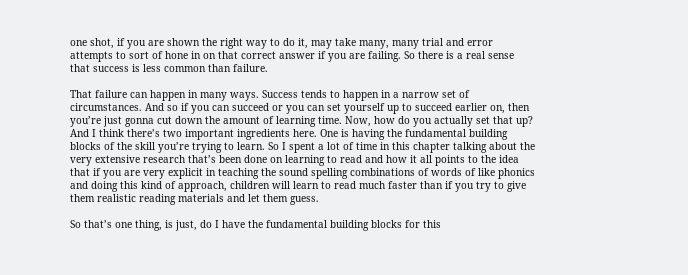one shot, if you are shown the right way to do it, may take many, many trial and error attempts to sort of hone in on that correct answer if you are failing. So there is a real sense that success is less common than failure.

That failure can happen in many ways. Success tends to happen in a narrow set of circumstances. And so if you can succeed or you can set yourself up to succeed earlier on, then you’re just gonna cut down the amount of learning time. Now, how do you actually set that up? And I think there’s two important ingredients here. One is having the fundamental building blocks of the skill you’re trying to learn. So I spent a lot of time in this chapter talking about the very extensive research that’s been done on learning to read and how it all points to the idea that if you are very explicit in teaching the sound spelling combinations of words of like phonics and doing this kind of approach, children will learn to read much faster than if you try to give them realistic reading materials and let them guess.

So that’s one thing, is just, do I have the fundamental building blocks for this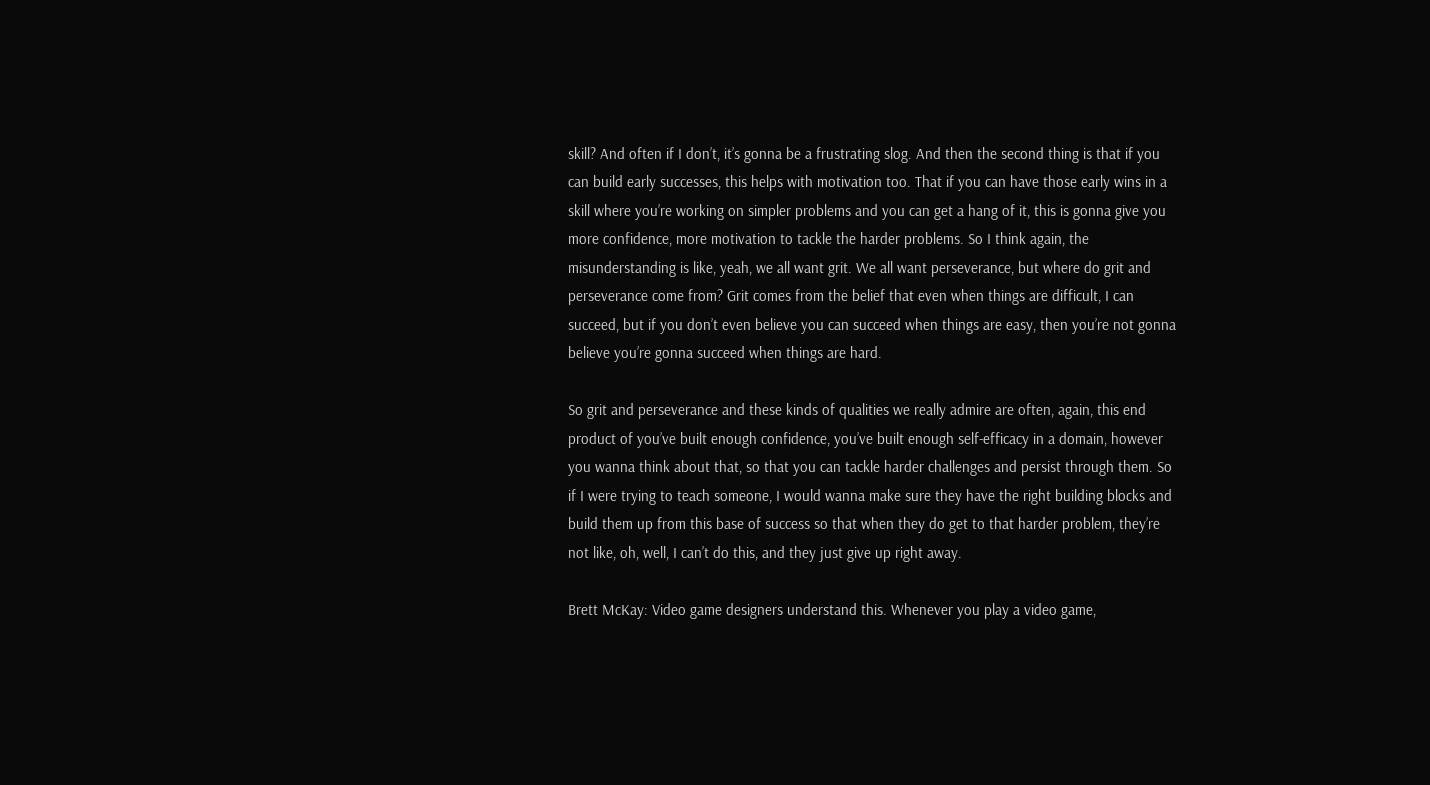skill? And often if I don’t, it’s gonna be a frustrating slog. And then the second thing is that if you can build early successes, this helps with motivation too. That if you can have those early wins in a skill where you’re working on simpler problems and you can get a hang of it, this is gonna give you more confidence, more motivation to tackle the harder problems. So I think again, the misunderstanding is like, yeah, we all want grit. We all want perseverance, but where do grit and perseverance come from? Grit comes from the belief that even when things are difficult, I can succeed, but if you don’t even believe you can succeed when things are easy, then you’re not gonna believe you’re gonna succeed when things are hard.

So grit and perseverance and these kinds of qualities we really admire are often, again, this end product of you’ve built enough confidence, you’ve built enough self-efficacy in a domain, however you wanna think about that, so that you can tackle harder challenges and persist through them. So if I were trying to teach someone, I would wanna make sure they have the right building blocks and build them up from this base of success so that when they do get to that harder problem, they’re not like, oh, well, I can’t do this, and they just give up right away.

Brett McKay: Video game designers understand this. Whenever you play a video game,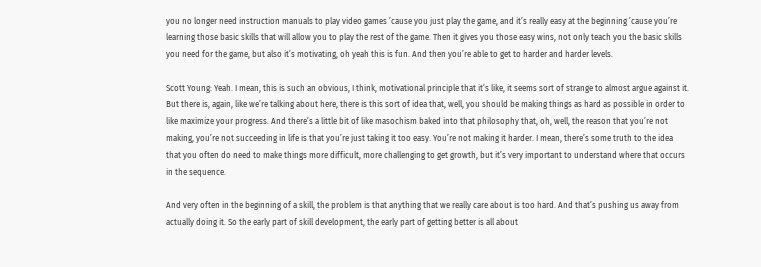you no longer need instruction manuals to play video games ’cause you just play the game, and it’s really easy at the beginning ’cause you’re learning those basic skills that will allow you to play the rest of the game. Then it gives you those easy wins, not only teach you the basic skills you need for the game, but also it’s motivating, oh yeah this is fun. And then you’re able to get to harder and harder levels.

Scott Young: Yeah. I mean, this is such an obvious, I think, motivational principle that it’s like, it seems sort of strange to almost argue against it. But there is, again, like we’re talking about here, there is this sort of idea that, well, you should be making things as hard as possible in order to like maximize your progress. And there’s a little bit of like masochism baked into that philosophy that, oh, well, the reason that you’re not making, you’re not succeeding in life is that you’re just taking it too easy. You’re not making it harder. I mean, there’s some truth to the idea that you often do need to make things more difficult, more challenging to get growth, but it’s very important to understand where that occurs in the sequence.

And very often in the beginning of a skill, the problem is that anything that we really care about is too hard. And that’s pushing us away from actually doing it. So the early part of skill development, the early part of getting better is all about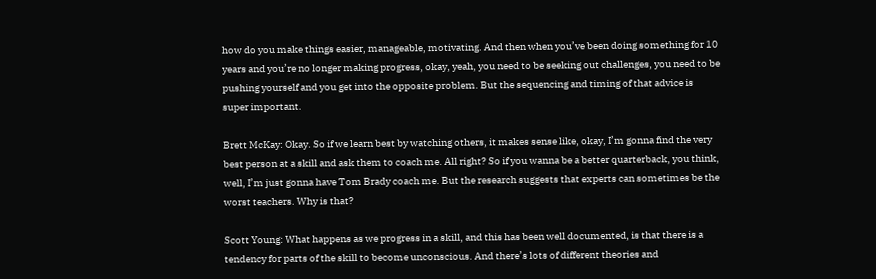how do you make things easier, manageable, motivating. And then when you’ve been doing something for 10 years and you’re no longer making progress, okay, yeah, you need to be seeking out challenges, you need to be pushing yourself and you get into the opposite problem. But the sequencing and timing of that advice is super important.

Brett McKay: Okay. So if we learn best by watching others, it makes sense like, okay, I’m gonna find the very best person at a skill and ask them to coach me. All right? So if you wanna be a better quarterback, you think, well, I’m just gonna have Tom Brady coach me. But the research suggests that experts can sometimes be the worst teachers. Why is that?

Scott Young: What happens as we progress in a skill, and this has been well documented, is that there is a tendency for parts of the skill to become unconscious. And there’s lots of different theories and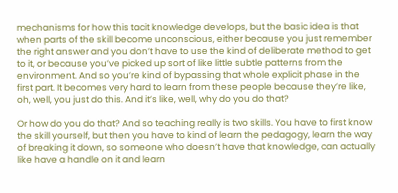mechanisms for how this tacit knowledge develops, but the basic idea is that when parts of the skill become unconscious, either because you just remember the right answer and you don’t have to use the kind of deliberate method to get to it, or because you’ve picked up sort of like little subtle patterns from the environment. And so you’re kind of bypassing that whole explicit phase in the first part. It becomes very hard to learn from these people because they’re like, oh, well, you just do this. And it’s like, well, why do you do that?

Or how do you do that? And so teaching really is two skills. You have to first know the skill yourself, but then you have to kind of learn the pedagogy, learn the way of breaking it down, so someone who doesn’t have that knowledge, can actually like have a handle on it and learn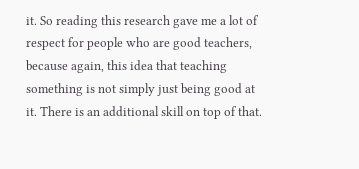it. So reading this research gave me a lot of respect for people who are good teachers, because again, this idea that teaching something is not simply just being good at it. There is an additional skill on top of that.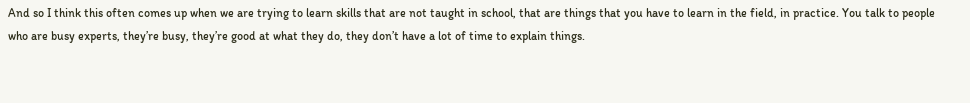And so I think this often comes up when we are trying to learn skills that are not taught in school, that are things that you have to learn in the field, in practice. You talk to people who are busy experts, they’re busy, they’re good at what they do, they don’t have a lot of time to explain things.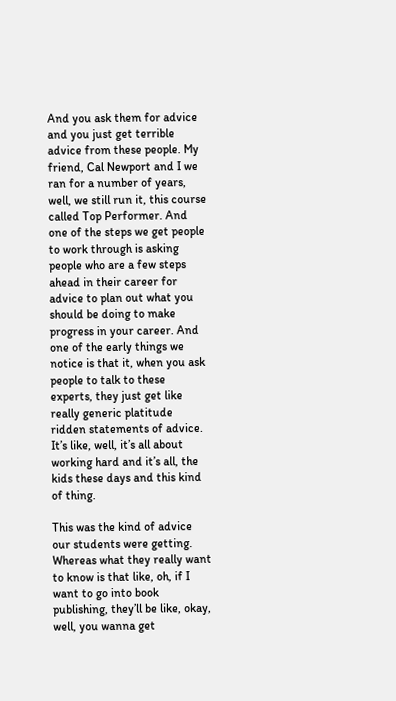And you ask them for advice and you just get terrible advice from these people. My friend, Cal Newport and I we ran for a number of years, well, we still run it, this course called Top Performer. And one of the steps we get people to work through is asking people who are a few steps ahead in their career for advice to plan out what you should be doing to make progress in your career. And one of the early things we notice is that it, when you ask people to talk to these experts, they just get like really generic platitude ridden statements of advice. It’s like, well, it’s all about working hard and it’s all, the kids these days and this kind of thing.

This was the kind of advice our students were getting. Whereas what they really want to know is that like, oh, if I want to go into book publishing, they’ll be like, okay, well, you wanna get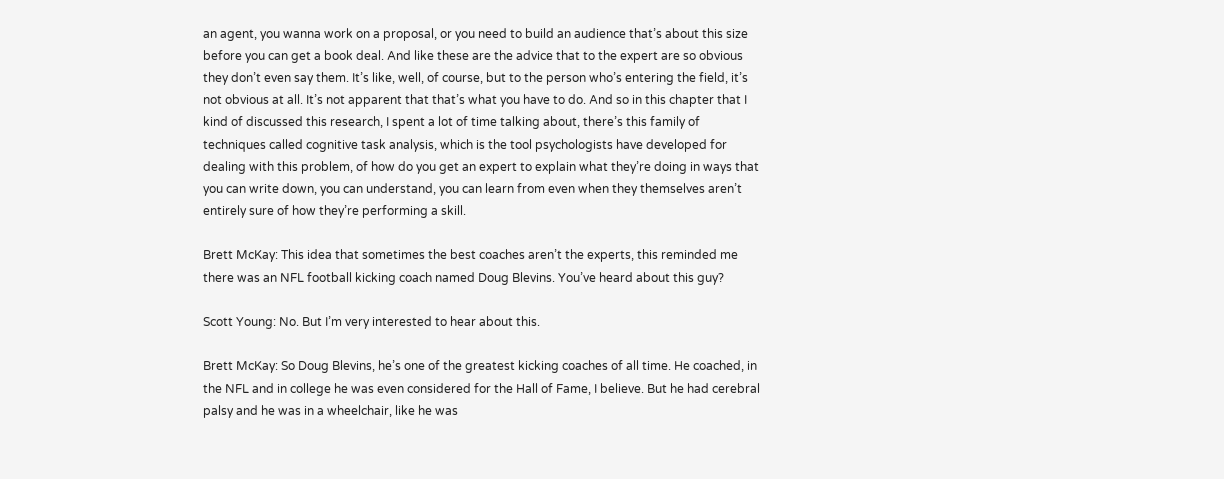an agent, you wanna work on a proposal, or you need to build an audience that’s about this size before you can get a book deal. And like these are the advice that to the expert are so obvious they don’t even say them. It’s like, well, of course, but to the person who’s entering the field, it’s not obvious at all. It’s not apparent that that’s what you have to do. And so in this chapter that I kind of discussed this research, I spent a lot of time talking about, there’s this family of techniques called cognitive task analysis, which is the tool psychologists have developed for dealing with this problem, of how do you get an expert to explain what they’re doing in ways that you can write down, you can understand, you can learn from even when they themselves aren’t entirely sure of how they’re performing a skill.

Brett McKay: This idea that sometimes the best coaches aren’t the experts, this reminded me there was an NFL football kicking coach named Doug Blevins. You’ve heard about this guy?

Scott Young: No. But I’m very interested to hear about this.

Brett McKay: So Doug Blevins, he’s one of the greatest kicking coaches of all time. He coached, in the NFL and in college he was even considered for the Hall of Fame, I believe. But he had cerebral palsy and he was in a wheelchair, like he was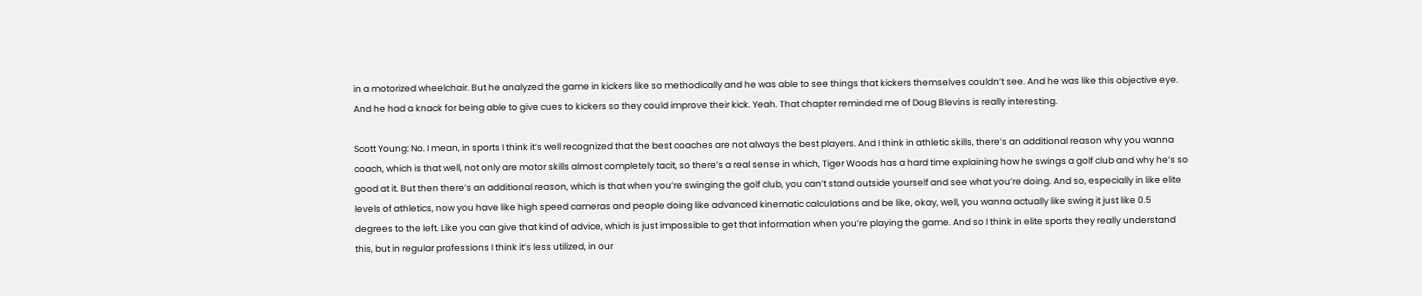in a motorized wheelchair. But he analyzed the game in kickers like so methodically and he was able to see things that kickers themselves couldn’t see. And he was like this objective eye. And he had a knack for being able to give cues to kickers so they could improve their kick. Yeah. That chapter reminded me of Doug Blevins is really interesting.

Scott Young: No. I mean, in sports I think it’s well recognized that the best coaches are not always the best players. And I think in athletic skills, there’s an additional reason why you wanna coach, which is that well, not only are motor skills almost completely tacit, so there’s a real sense in which, Tiger Woods has a hard time explaining how he swings a golf club and why he’s so good at it. But then there’s an additional reason, which is that when you’re swinging the golf club, you can’t stand outside yourself and see what you’re doing. And so, especially in like elite levels of athletics, now you have like high speed cameras and people doing like advanced kinematic calculations and be like, okay, well, you wanna actually like swing it just like 0.5 degrees to the left. Like you can give that kind of advice, which is just impossible to get that information when you’re playing the game. And so I think in elite sports they really understand this, but in regular professions I think it’s less utilized, in our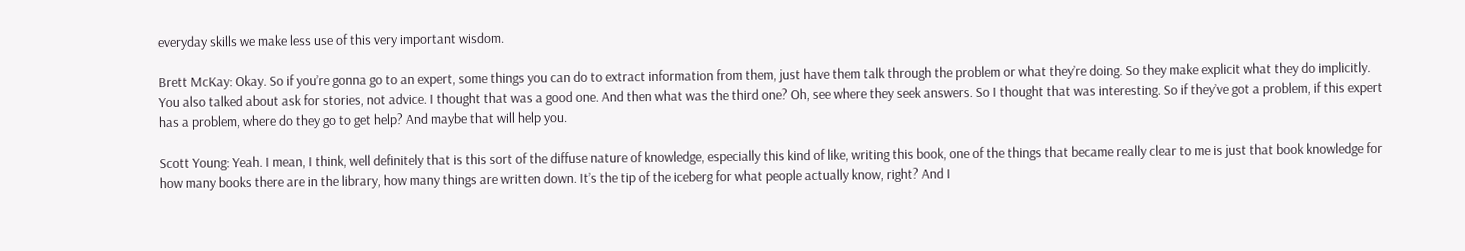everyday skills we make less use of this very important wisdom.

Brett McKay: Okay. So if you’re gonna go to an expert, some things you can do to extract information from them, just have them talk through the problem or what they’re doing. So they make explicit what they do implicitly. You also talked about ask for stories, not advice. I thought that was a good one. And then what was the third one? Oh, see where they seek answers. So I thought that was interesting. So if they’ve got a problem, if this expert has a problem, where do they go to get help? And maybe that will help you.

Scott Young: Yeah. I mean, I think, well definitely that is this sort of the diffuse nature of knowledge, especially this kind of like, writing this book, one of the things that became really clear to me is just that book knowledge for how many books there are in the library, how many things are written down. It’s the tip of the iceberg for what people actually know, right? And I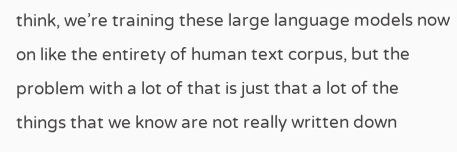think, we’re training these large language models now on like the entirety of human text corpus, but the problem with a lot of that is just that a lot of the things that we know are not really written down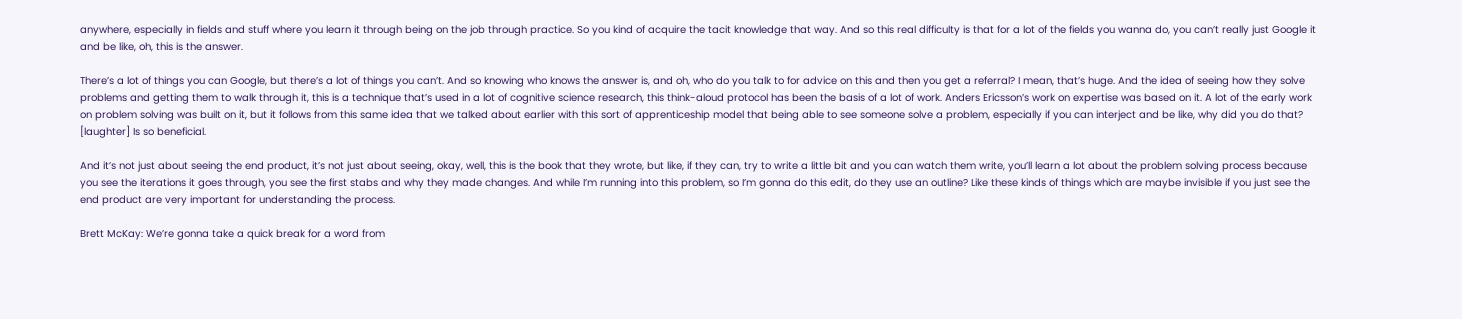anywhere, especially in fields and stuff where you learn it through being on the job through practice. So you kind of acquire the tacit knowledge that way. And so this real difficulty is that for a lot of the fields you wanna do, you can’t really just Google it and be like, oh, this is the answer.

There’s a lot of things you can Google, but there’s a lot of things you can’t. And so knowing who knows the answer is, and oh, who do you talk to for advice on this and then you get a referral? I mean, that’s huge. And the idea of seeing how they solve problems and getting them to walk through it, this is a technique that’s used in a lot of cognitive science research, this think-aloud protocol has been the basis of a lot of work. Anders Ericsson’s work on expertise was based on it. A lot of the early work on problem solving was built on it, but it follows from this same idea that we talked about earlier with this sort of apprenticeship model that being able to see someone solve a problem, especially if you can interject and be like, why did you do that? [laughter] Is so beneficial.

And it’s not just about seeing the end product, it’s not just about seeing, okay, well, this is the book that they wrote, but like, if they can, try to write a little bit and you can watch them write, you’ll learn a lot about the problem solving process because you see the iterations it goes through, you see the first stabs and why they made changes. And while I’m running into this problem, so I’m gonna do this edit, do they use an outline? Like these kinds of things which are maybe invisible if you just see the end product are very important for understanding the process.

Brett McKay: We’re gonna take a quick break for a word from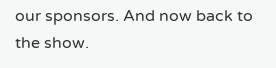our sponsors. And now back to the show.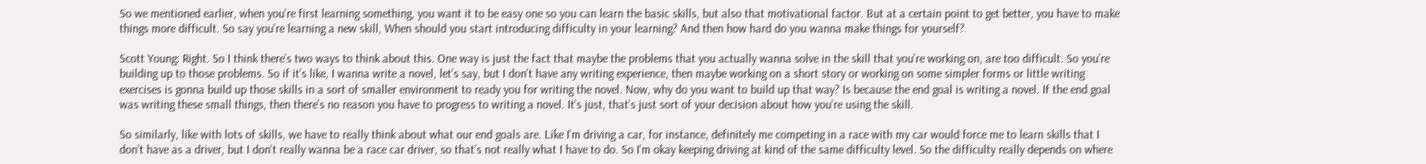So we mentioned earlier, when you’re first learning something, you want it to be easy one so you can learn the basic skills, but also that motivational factor. But at a certain point to get better, you have to make things more difficult. So say you’re learning a new skill, When should you start introducing difficulty in your learning? And then how hard do you wanna make things for yourself?

Scott Young: Right. So I think there’s two ways to think about this. One way is just the fact that maybe the problems that you actually wanna solve in the skill that you’re working on, are too difficult. So you’re building up to those problems. So if it’s like, I wanna write a novel, let’s say, but I don’t have any writing experience, then maybe working on a short story or working on some simpler forms or little writing exercises is gonna build up those skills in a sort of smaller environment to ready you for writing the novel. Now, why do you want to build up that way? Is because the end goal is writing a novel. If the end goal was writing these small things, then there’s no reason you have to progress to writing a novel. It’s just, that’s just sort of your decision about how you’re using the skill.

So similarly, like with lots of skills, we have to really think about what our end goals are. Like I’m driving a car, for instance, definitely me competing in a race with my car would force me to learn skills that I don’t have as a driver, but I don’t really wanna be a race car driver, so that’s not really what I have to do. So I’m okay keeping driving at kind of the same difficulty level. So the difficulty really depends on where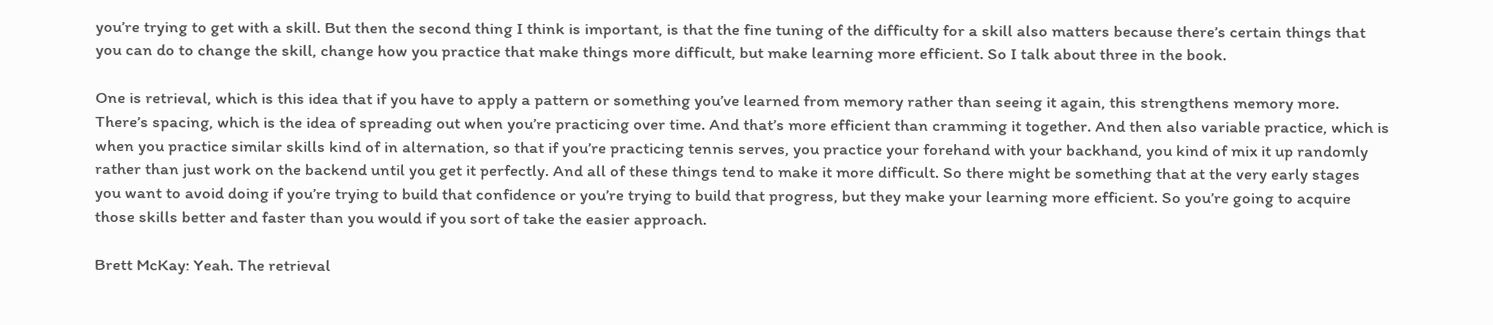you’re trying to get with a skill. But then the second thing I think is important, is that the fine tuning of the difficulty for a skill also matters because there’s certain things that you can do to change the skill, change how you practice that make things more difficult, but make learning more efficient. So I talk about three in the book.

One is retrieval, which is this idea that if you have to apply a pattern or something you’ve learned from memory rather than seeing it again, this strengthens memory more. There’s spacing, which is the idea of spreading out when you’re practicing over time. And that’s more efficient than cramming it together. And then also variable practice, which is when you practice similar skills kind of in alternation, so that if you’re practicing tennis serves, you practice your forehand with your backhand, you kind of mix it up randomly rather than just work on the backend until you get it perfectly. And all of these things tend to make it more difficult. So there might be something that at the very early stages you want to avoid doing if you’re trying to build that confidence or you’re trying to build that progress, but they make your learning more efficient. So you’re going to acquire those skills better and faster than you would if you sort of take the easier approach.

Brett McKay: Yeah. The retrieval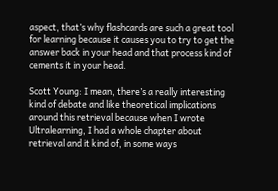aspect, that’s why flashcards are such a great tool for learning because it causes you to try to get the answer back in your head and that process kind of cements it in your head.

Scott Young: I mean, there’s a really interesting kind of debate and like theoretical implications around this retrieval because when I wrote Ultralearning, I had a whole chapter about retrieval and it kind of, in some ways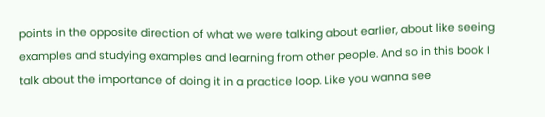points in the opposite direction of what we were talking about earlier, about like seeing examples and studying examples and learning from other people. And so in this book I talk about the importance of doing it in a practice loop. Like you wanna see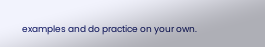examples and do practice on your own.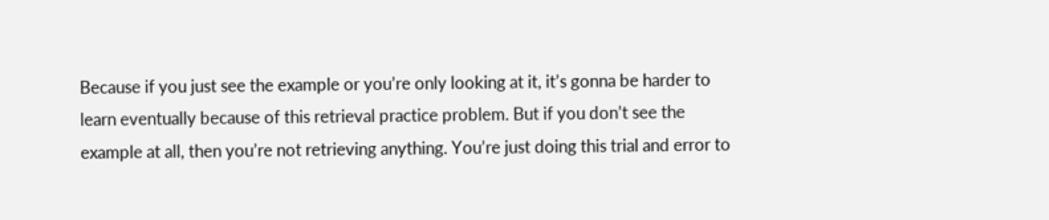Because if you just see the example or you’re only looking at it, it’s gonna be harder to learn eventually because of this retrieval practice problem. But if you don’t see the example at all, then you’re not retrieving anything. You’re just doing this trial and error to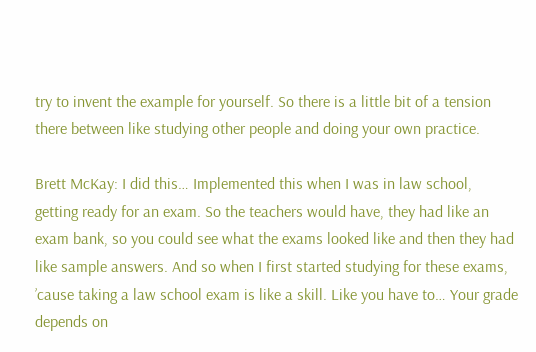try to invent the example for yourself. So there is a little bit of a tension there between like studying other people and doing your own practice.

Brett McKay: I did this… Implemented this when I was in law school, getting ready for an exam. So the teachers would have, they had like an exam bank, so you could see what the exams looked like and then they had like sample answers. And so when I first started studying for these exams, ’cause taking a law school exam is like a skill. Like you have to… Your grade depends on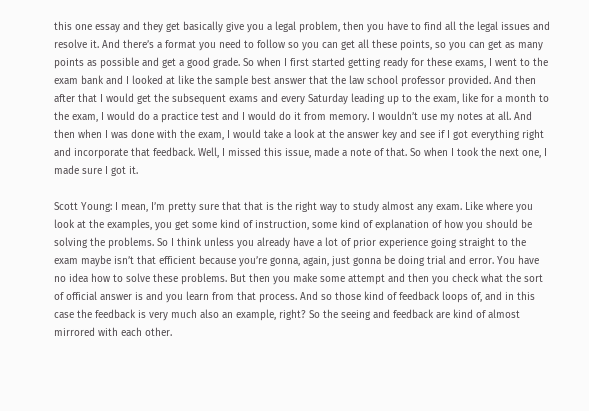this one essay and they get basically give you a legal problem, then you have to find all the legal issues and resolve it. And there’s a format you need to follow so you can get all these points, so you can get as many points as possible and get a good grade. So when I first started getting ready for these exams, I went to the exam bank and I looked at like the sample best answer that the law school professor provided. And then after that I would get the subsequent exams and every Saturday leading up to the exam, like for a month to the exam, I would do a practice test and I would do it from memory. I wouldn’t use my notes at all. And then when I was done with the exam, I would take a look at the answer key and see if I got everything right and incorporate that feedback. Well, I missed this issue, made a note of that. So when I took the next one, I made sure I got it.

Scott Young: I mean, I’m pretty sure that that is the right way to study almost any exam. Like where you look at the examples, you get some kind of instruction, some kind of explanation of how you should be solving the problems. So I think unless you already have a lot of prior experience going straight to the exam maybe isn’t that efficient because you’re gonna, again, just gonna be doing trial and error. You have no idea how to solve these problems. But then you make some attempt and then you check what the sort of official answer is and you learn from that process. And so those kind of feedback loops of, and in this case the feedback is very much also an example, right? So the seeing and feedback are kind of almost mirrored with each other.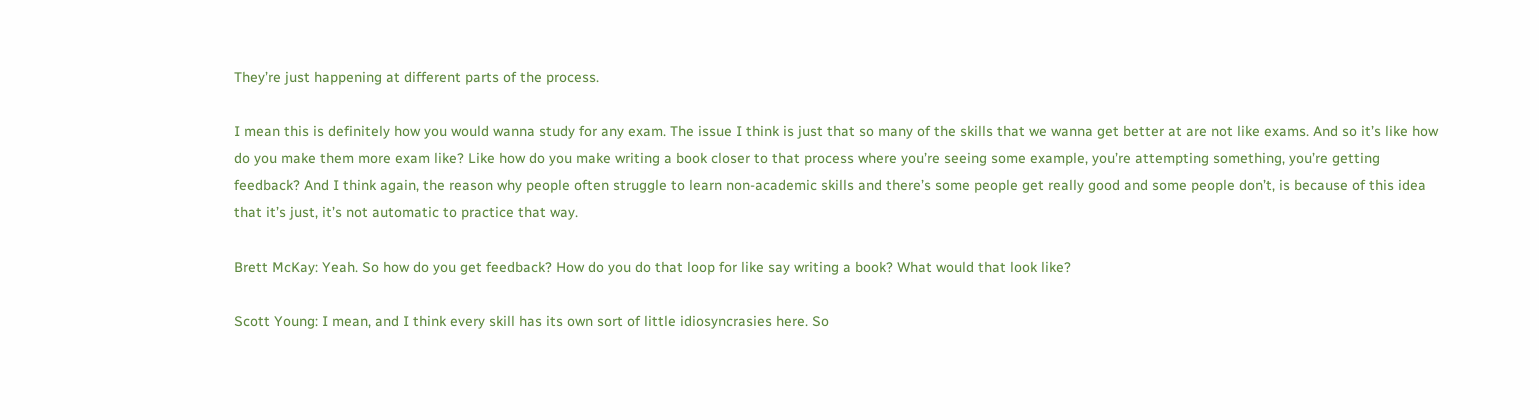They’re just happening at different parts of the process.

I mean this is definitely how you would wanna study for any exam. The issue I think is just that so many of the skills that we wanna get better at are not like exams. And so it’s like how do you make them more exam like? Like how do you make writing a book closer to that process where you’re seeing some example, you’re attempting something, you’re getting feedback? And I think again, the reason why people often struggle to learn non-academic skills and there’s some people get really good and some people don’t, is because of this idea that it’s just, it’s not automatic to practice that way.

Brett McKay: Yeah. So how do you get feedback? How do you do that loop for like say writing a book? What would that look like?

Scott Young: I mean, and I think every skill has its own sort of little idiosyncrasies here. So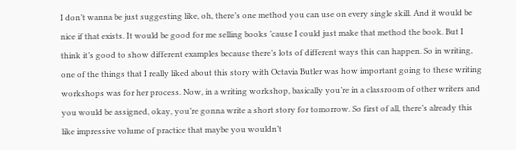I don’t wanna be just suggesting like, oh, there’s one method you can use on every single skill. And it would be nice if that exists. It would be good for me selling books ’cause I could just make that method the book. But I think it’s good to show different examples because there’s lots of different ways this can happen. So in writing, one of the things that I really liked about this story with Octavia Butler was how important going to these writing workshops was for her process. Now, in a writing workshop, basically you’re in a classroom of other writers and you would be assigned, okay, you’re gonna write a short story for tomorrow. So first of all, there’s already this like impressive volume of practice that maybe you wouldn’t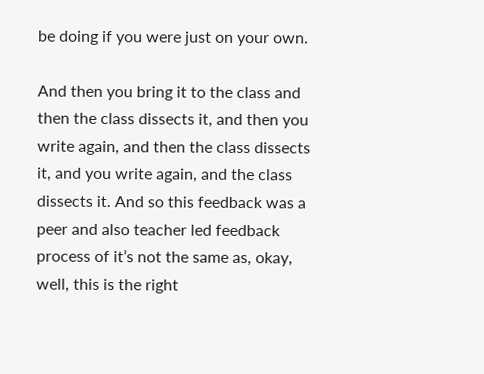be doing if you were just on your own.

And then you bring it to the class and then the class dissects it, and then you write again, and then the class dissects it, and you write again, and the class dissects it. And so this feedback was a peer and also teacher led feedback process of it’s not the same as, okay, well, this is the right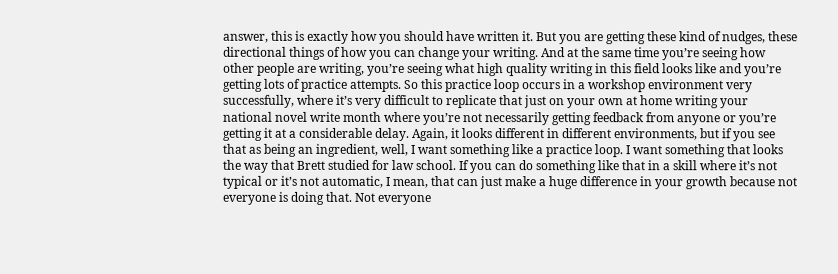answer, this is exactly how you should have written it. But you are getting these kind of nudges, these directional things of how you can change your writing. And at the same time you’re seeing how other people are writing, you’re seeing what high quality writing in this field looks like and you’re getting lots of practice attempts. So this practice loop occurs in a workshop environment very successfully, where it’s very difficult to replicate that just on your own at home writing your national novel write month where you’re not necessarily getting feedback from anyone or you’re getting it at a considerable delay. Again, it looks different in different environments, but if you see that as being an ingredient, well, I want something like a practice loop. I want something that looks the way that Brett studied for law school. If you can do something like that in a skill where it’s not typical or it’s not automatic, I mean, that can just make a huge difference in your growth because not everyone is doing that. Not everyone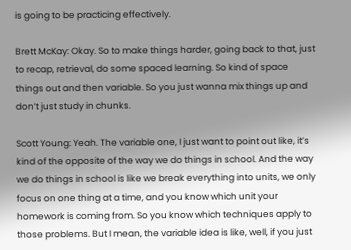is going to be practicing effectively.

Brett McKay: Okay. So to make things harder, going back to that, just to recap, retrieval, do some spaced learning. So kind of space things out and then variable. So you just wanna mix things up and don’t just study in chunks.

Scott Young: Yeah. The variable one, I just want to point out like, it’s kind of the opposite of the way we do things in school. And the way we do things in school is like we break everything into units, we only focus on one thing at a time, and you know which unit your homework is coming from. So you know which techniques apply to those problems. But I mean, the variable idea is like, well, if you just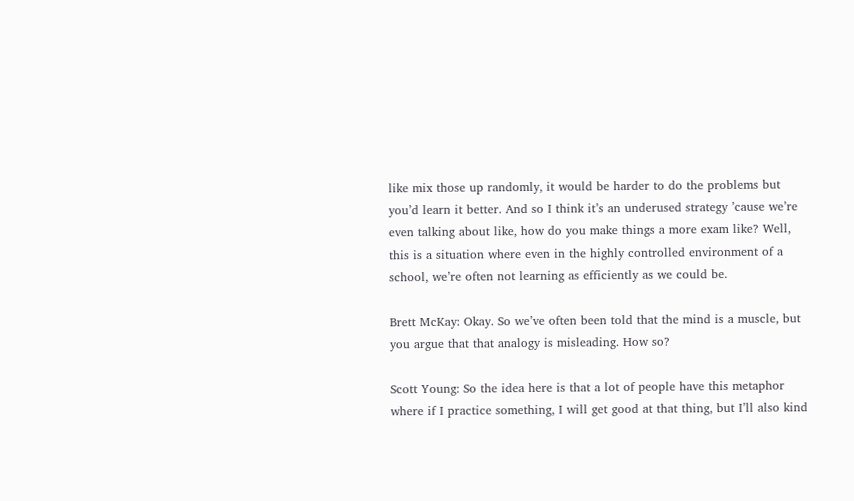like mix those up randomly, it would be harder to do the problems but you’d learn it better. And so I think it’s an underused strategy ’cause we’re even talking about like, how do you make things a more exam like? Well, this is a situation where even in the highly controlled environment of a school, we’re often not learning as efficiently as we could be.

Brett McKay: Okay. So we’ve often been told that the mind is a muscle, but you argue that that analogy is misleading. How so?

Scott Young: So the idea here is that a lot of people have this metaphor where if I practice something, I will get good at that thing, but I’ll also kind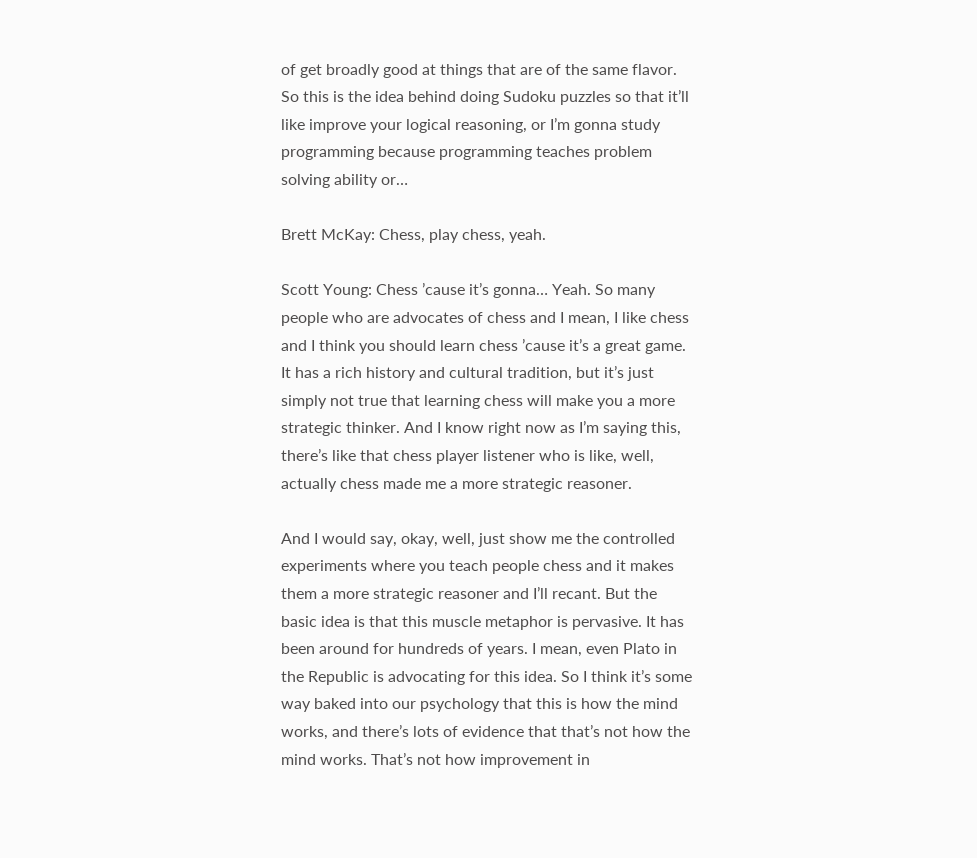of get broadly good at things that are of the same flavor. So this is the idea behind doing Sudoku puzzles so that it’ll like improve your logical reasoning, or I’m gonna study programming because programming teaches problem solving ability or…

Brett McKay: Chess, play chess, yeah.

Scott Young: Chess ’cause it’s gonna… Yeah. So many people who are advocates of chess and I mean, I like chess and I think you should learn chess ’cause it’s a great game. It has a rich history and cultural tradition, but it’s just simply not true that learning chess will make you a more strategic thinker. And I know right now as I’m saying this, there’s like that chess player listener who is like, well, actually chess made me a more strategic reasoner.

And I would say, okay, well, just show me the controlled experiments where you teach people chess and it makes them a more strategic reasoner and I’ll recant. But the basic idea is that this muscle metaphor is pervasive. It has been around for hundreds of years. I mean, even Plato in the Republic is advocating for this idea. So I think it’s some way baked into our psychology that this is how the mind works, and there’s lots of evidence that that’s not how the mind works. That’s not how improvement in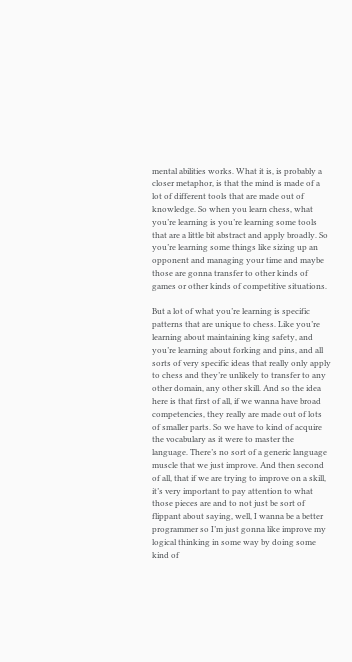mental abilities works. What it is, is probably a closer metaphor, is that the mind is made of a lot of different tools that are made out of knowledge. So when you learn chess, what you’re learning is you’re learning some tools that are a little bit abstract and apply broadly. So you’re learning some things like sizing up an opponent and managing your time and maybe those are gonna transfer to other kinds of games or other kinds of competitive situations.

But a lot of what you’re learning is specific patterns that are unique to chess. Like you’re learning about maintaining king safety, and you’re learning about forking and pins, and all sorts of very specific ideas that really only apply to chess and they’re unlikely to transfer to any other domain, any other skill. And so the idea here is that first of all, if we wanna have broad competencies, they really are made out of lots of smaller parts. So we have to kind of acquire the vocabulary as it were to master the language. There’s no sort of a generic language muscle that we just improve. And then second of all, that if we are trying to improve on a skill, it’s very important to pay attention to what those pieces are and to not just be sort of flippant about saying, well, I wanna be a better programmer so I’m just gonna like improve my logical thinking in some way by doing some kind of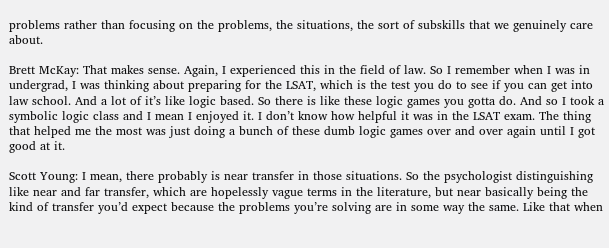problems rather than focusing on the problems, the situations, the sort of subskills that we genuinely care about.

Brett McKay: That makes sense. Again, I experienced this in the field of law. So I remember when I was in undergrad, I was thinking about preparing for the LSAT, which is the test you do to see if you can get into law school. And a lot of it’s like logic based. So there is like these logic games you gotta do. And so I took a symbolic logic class and I mean I enjoyed it. I don’t know how helpful it was in the LSAT exam. The thing that helped me the most was just doing a bunch of these dumb logic games over and over again until I got good at it.

Scott Young: I mean, there probably is near transfer in those situations. So the psychologist distinguishing like near and far transfer, which are hopelessly vague terms in the literature, but near basically being the kind of transfer you’d expect because the problems you’re solving are in some way the same. Like that when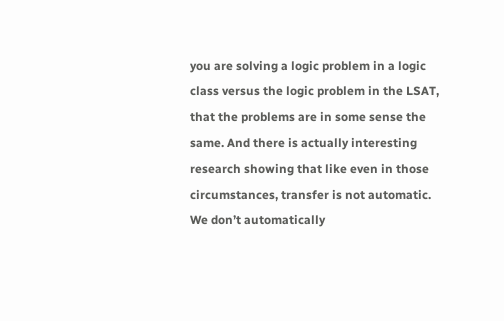you are solving a logic problem in a logic class versus the logic problem in the LSAT, that the problems are in some sense the same. And there is actually interesting research showing that like even in those circumstances, transfer is not automatic. We don’t automatically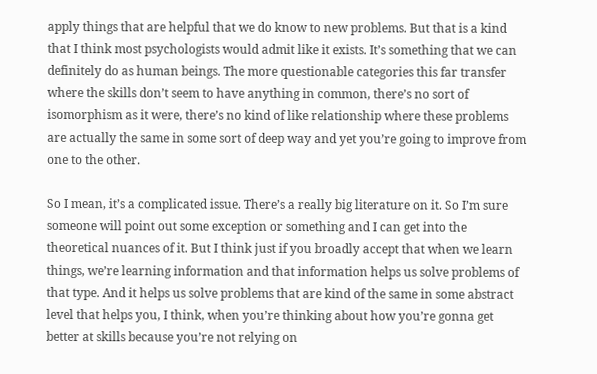apply things that are helpful that we do know to new problems. But that is a kind that I think most psychologists would admit like it exists. It’s something that we can definitely do as human beings. The more questionable categories this far transfer where the skills don’t seem to have anything in common, there’s no sort of isomorphism as it were, there’s no kind of like relationship where these problems are actually the same in some sort of deep way and yet you’re going to improve from one to the other.

So I mean, it’s a complicated issue. There’s a really big literature on it. So I’m sure someone will point out some exception or something and I can get into the theoretical nuances of it. But I think just if you broadly accept that when we learn things, we’re learning information and that information helps us solve problems of that type. And it helps us solve problems that are kind of the same in some abstract level that helps you, I think, when you’re thinking about how you’re gonna get better at skills because you’re not relying on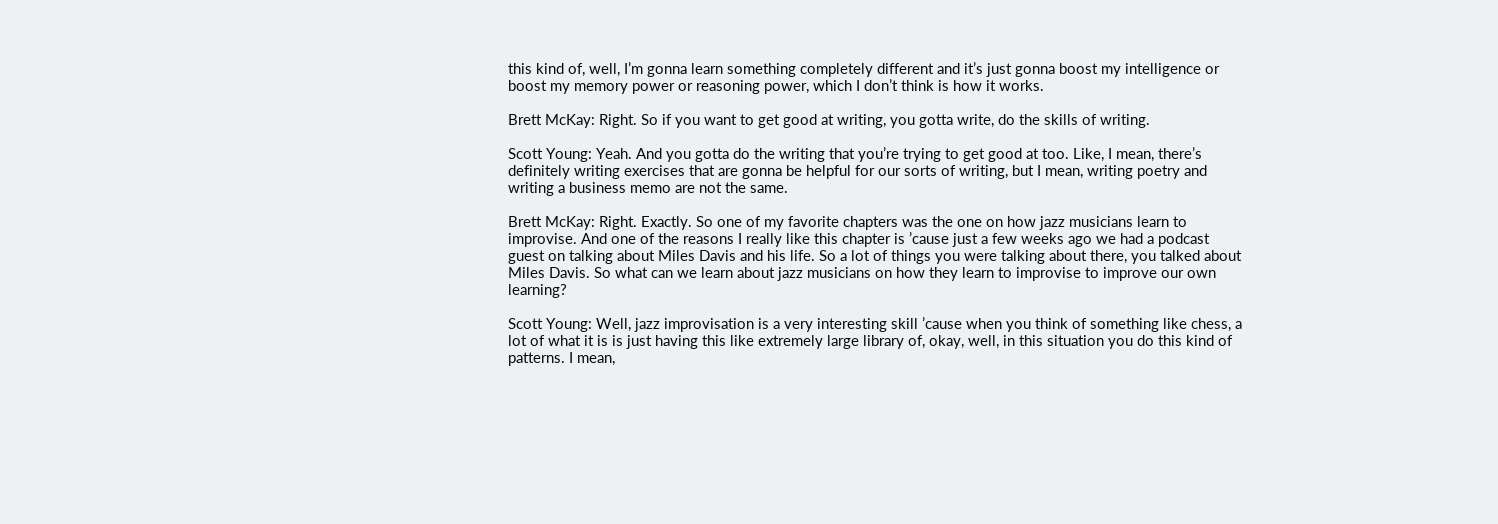this kind of, well, I’m gonna learn something completely different and it’s just gonna boost my intelligence or boost my memory power or reasoning power, which I don’t think is how it works.

Brett McKay: Right. So if you want to get good at writing, you gotta write, do the skills of writing.

Scott Young: Yeah. And you gotta do the writing that you’re trying to get good at too. Like, I mean, there’s definitely writing exercises that are gonna be helpful for our sorts of writing, but I mean, writing poetry and writing a business memo are not the same.

Brett McKay: Right. Exactly. So one of my favorite chapters was the one on how jazz musicians learn to improvise. And one of the reasons I really like this chapter is ’cause just a few weeks ago we had a podcast guest on talking about Miles Davis and his life. So a lot of things you were talking about there, you talked about Miles Davis. So what can we learn about jazz musicians on how they learn to improvise to improve our own learning?

Scott Young: Well, jazz improvisation is a very interesting skill ’cause when you think of something like chess, a lot of what it is is just having this like extremely large library of, okay, well, in this situation you do this kind of patterns. I mean,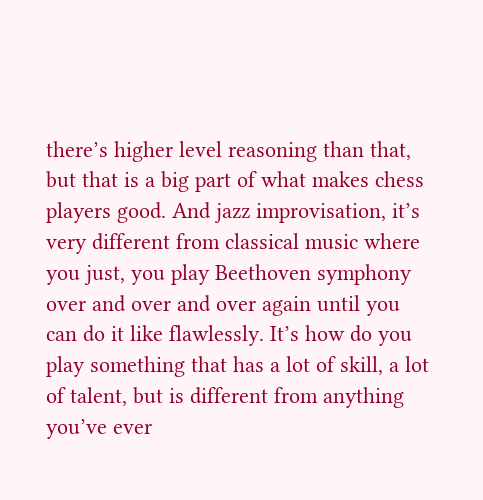there’s higher level reasoning than that, but that is a big part of what makes chess players good. And jazz improvisation, it’s very different from classical music where you just, you play Beethoven symphony over and over and over again until you can do it like flawlessly. It’s how do you play something that has a lot of skill, a lot of talent, but is different from anything you’ve ever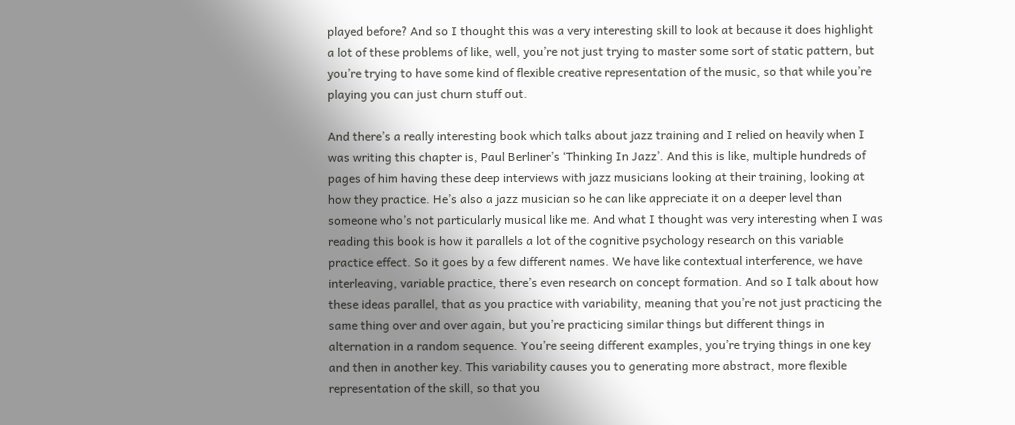played before? And so I thought this was a very interesting skill to look at because it does highlight a lot of these problems of like, well, you’re not just trying to master some sort of static pattern, but you’re trying to have some kind of flexible creative representation of the music, so that while you’re playing you can just churn stuff out.

And there’s a really interesting book which talks about jazz training and I relied on heavily when I was writing this chapter is, Paul Berliner’s ‘Thinking In Jazz’. And this is like, multiple hundreds of pages of him having these deep interviews with jazz musicians looking at their training, looking at how they practice. He’s also a jazz musician so he can like appreciate it on a deeper level than someone who’s not particularly musical like me. And what I thought was very interesting when I was reading this book is how it parallels a lot of the cognitive psychology research on this variable practice effect. So it goes by a few different names. We have like contextual interference, we have interleaving, variable practice, there’s even research on concept formation. And so I talk about how these ideas parallel, that as you practice with variability, meaning that you’re not just practicing the same thing over and over again, but you’re practicing similar things but different things in alternation in a random sequence. You’re seeing different examples, you’re trying things in one key and then in another key. This variability causes you to generating more abstract, more flexible representation of the skill, so that you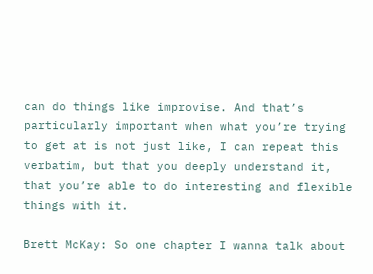can do things like improvise. And that’s particularly important when what you’re trying to get at is not just like, I can repeat this verbatim, but that you deeply understand it, that you’re able to do interesting and flexible things with it.

Brett McKay: So one chapter I wanna talk about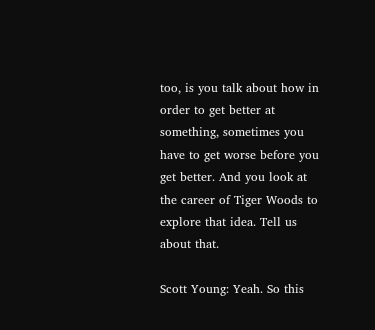too, is you talk about how in order to get better at something, sometimes you have to get worse before you get better. And you look at the career of Tiger Woods to explore that idea. Tell us about that.

Scott Young: Yeah. So this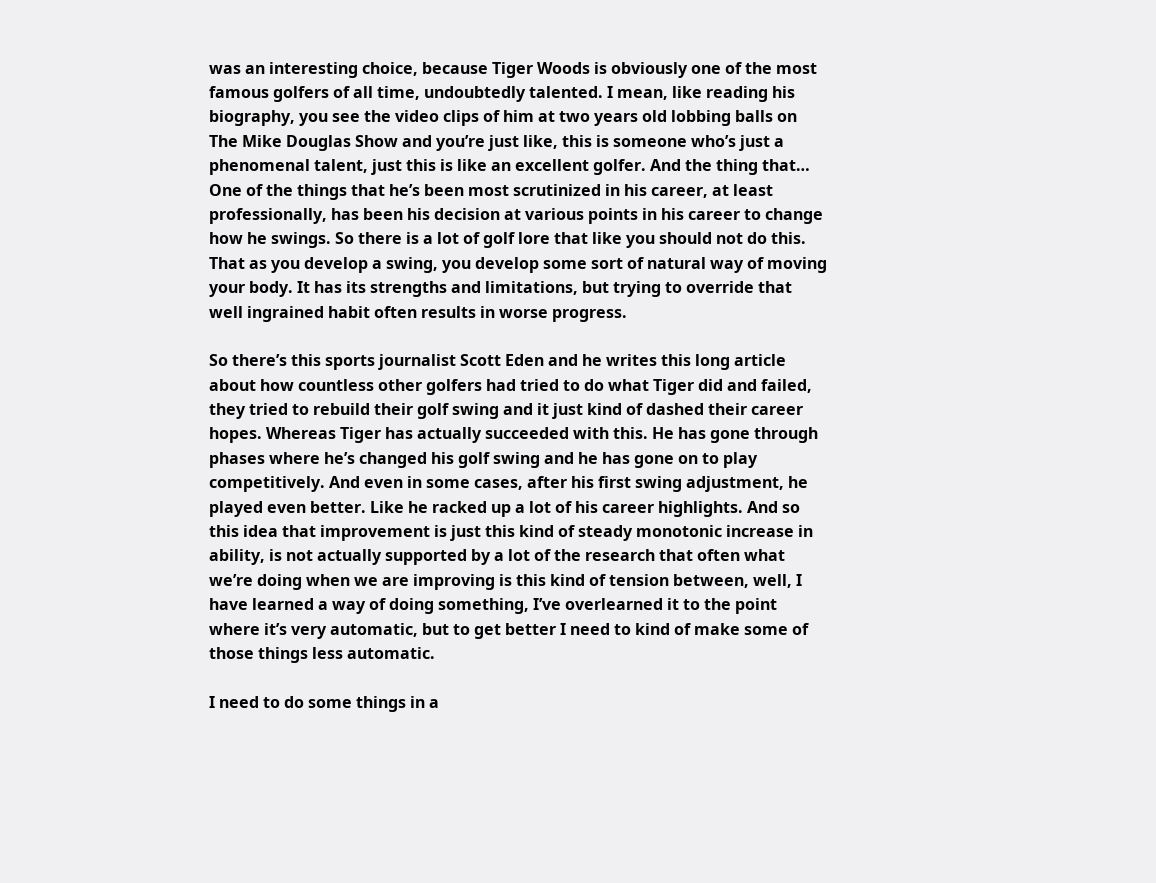was an interesting choice, because Tiger Woods is obviously one of the most famous golfers of all time, undoubtedly talented. I mean, like reading his biography, you see the video clips of him at two years old lobbing balls on The Mike Douglas Show and you’re just like, this is someone who’s just a phenomenal talent, just this is like an excellent golfer. And the thing that… One of the things that he’s been most scrutinized in his career, at least professionally, has been his decision at various points in his career to change how he swings. So there is a lot of golf lore that like you should not do this. That as you develop a swing, you develop some sort of natural way of moving your body. It has its strengths and limitations, but trying to override that well ingrained habit often results in worse progress.

So there’s this sports journalist Scott Eden and he writes this long article about how countless other golfers had tried to do what Tiger did and failed, they tried to rebuild their golf swing and it just kind of dashed their career hopes. Whereas Tiger has actually succeeded with this. He has gone through phases where he’s changed his golf swing and he has gone on to play competitively. And even in some cases, after his first swing adjustment, he played even better. Like he racked up a lot of his career highlights. And so this idea that improvement is just this kind of steady monotonic increase in ability, is not actually supported by a lot of the research that often what we’re doing when we are improving is this kind of tension between, well, I have learned a way of doing something, I’ve overlearned it to the point where it’s very automatic, but to get better I need to kind of make some of those things less automatic.

I need to do some things in a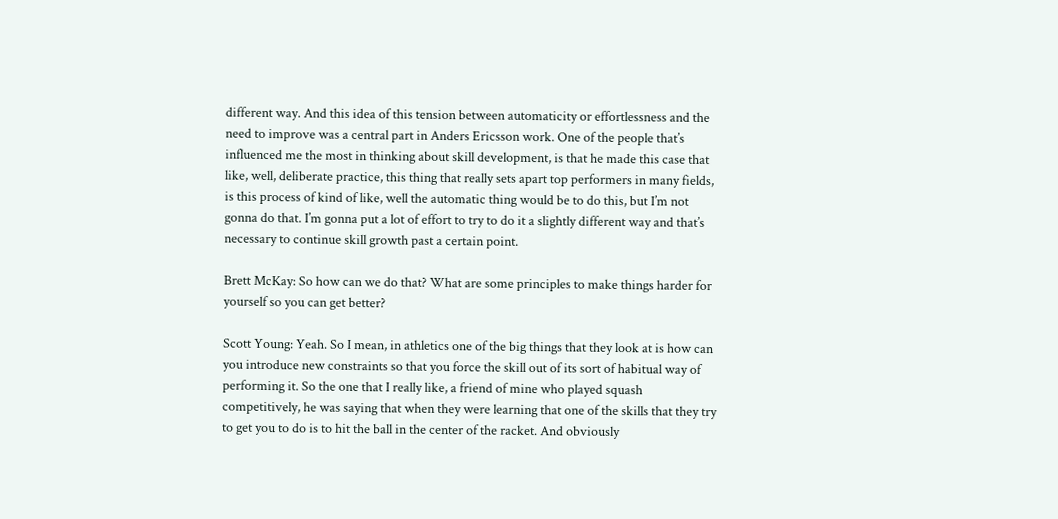different way. And this idea of this tension between automaticity or effortlessness and the need to improve was a central part in Anders Ericsson work. One of the people that’s influenced me the most in thinking about skill development, is that he made this case that like, well, deliberate practice, this thing that really sets apart top performers in many fields, is this process of kind of like, well the automatic thing would be to do this, but I’m not gonna do that. I’m gonna put a lot of effort to try to do it a slightly different way and that’s necessary to continue skill growth past a certain point.

Brett McKay: So how can we do that? What are some principles to make things harder for yourself so you can get better?

Scott Young: Yeah. So I mean, in athletics one of the big things that they look at is how can you introduce new constraints so that you force the skill out of its sort of habitual way of performing it. So the one that I really like, a friend of mine who played squash competitively, he was saying that when they were learning that one of the skills that they try to get you to do is to hit the ball in the center of the racket. And obviously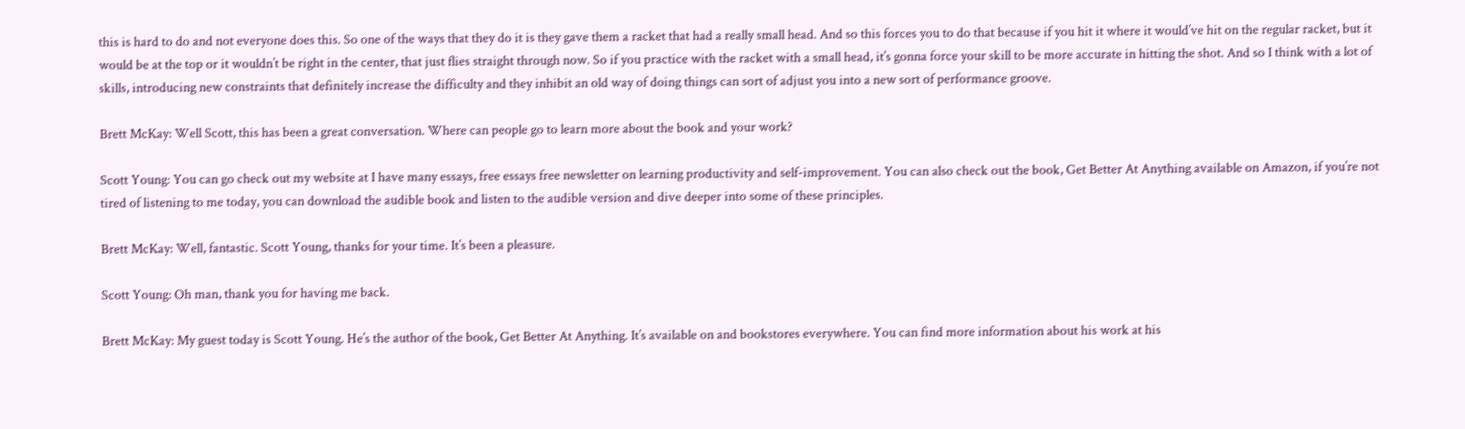this is hard to do and not everyone does this. So one of the ways that they do it is they gave them a racket that had a really small head. And so this forces you to do that because if you hit it where it would’ve hit on the regular racket, but it would be at the top or it wouldn’t be right in the center, that just flies straight through now. So if you practice with the racket with a small head, it’s gonna force your skill to be more accurate in hitting the shot. And so I think with a lot of skills, introducing new constraints that definitely increase the difficulty and they inhibit an old way of doing things can sort of adjust you into a new sort of performance groove.

Brett McKay: Well Scott, this has been a great conversation. Where can people go to learn more about the book and your work?

Scott Young: You can go check out my website at I have many essays, free essays free newsletter on learning productivity and self-improvement. You can also check out the book, Get Better At Anything available on Amazon, if you’re not tired of listening to me today, you can download the audible book and listen to the audible version and dive deeper into some of these principles.

Brett McKay: Well, fantastic. Scott Young, thanks for your time. It’s been a pleasure.

Scott Young: Oh man, thank you for having me back.

Brett McKay: My guest today is Scott Young. He’s the author of the book, Get Better At Anything. It’s available on and bookstores everywhere. You can find more information about his work at his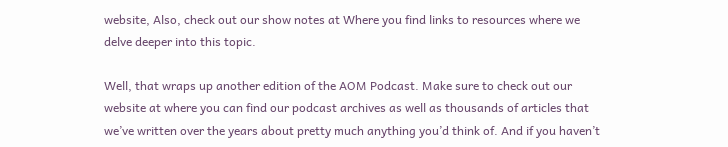website, Also, check out our show notes at Where you find links to resources where we delve deeper into this topic.

Well, that wraps up another edition of the AOM Podcast. Make sure to check out our website at where you can find our podcast archives as well as thousands of articles that we’ve written over the years about pretty much anything you’d think of. And if you haven’t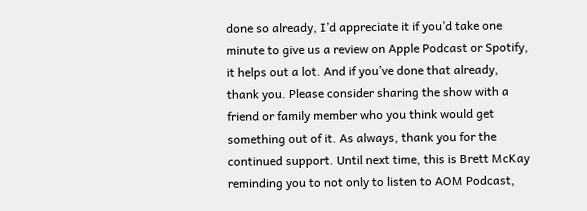done so already, I’d appreciate it if you’d take one minute to give us a review on Apple Podcast or Spotify, it helps out a lot. And if you’ve done that already, thank you. Please consider sharing the show with a friend or family member who you think would get something out of it. As always, thank you for the continued support. Until next time, this is Brett McKay reminding you to not only to listen to AOM Podcast,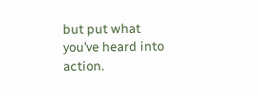but put what you’ve heard into action.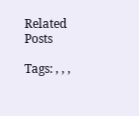Related Posts

Tags: , , ,